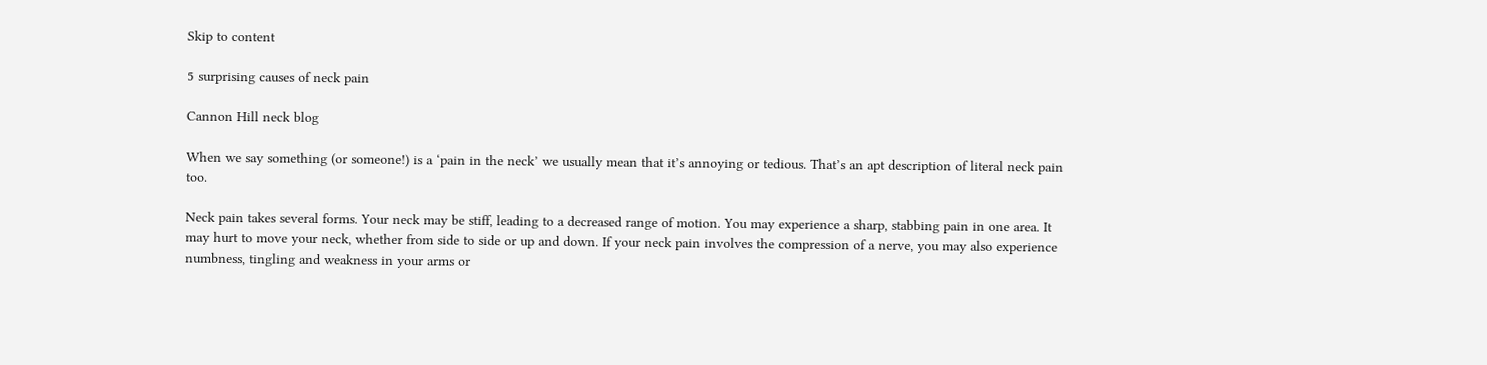Skip to content

5 surprising causes of neck pain

Cannon Hill neck blog

When we say something (or someone!) is a ‘pain in the neck’ we usually mean that it’s annoying or tedious. That’s an apt description of literal neck pain too.

Neck pain takes several forms. Your neck may be stiff, leading to a decreased range of motion. You may experience a sharp, stabbing pain in one area. It may hurt to move your neck, whether from side to side or up and down. If your neck pain involves the compression of a nerve, you may also experience numbness, tingling and weakness in your arms or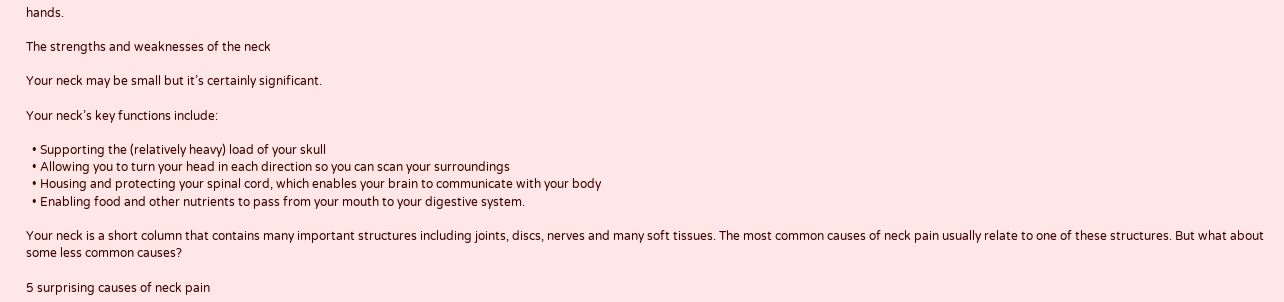hands.

The strengths and weaknesses of the neck

Your neck may be small but it’s certainly significant.

Your neck’s key functions include:

  • Supporting the (relatively heavy) load of your skull
  • Allowing you to turn your head in each direction so you can scan your surroundings
  • Housing and protecting your spinal cord, which enables your brain to communicate with your body
  • Enabling food and other nutrients to pass from your mouth to your digestive system.

Your neck is a short column that contains many important structures including joints, discs, nerves and many soft tissues. The most common causes of neck pain usually relate to one of these structures. But what about some less common causes?

5 surprising causes of neck pain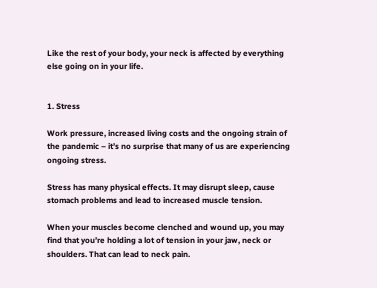Like the rest of your body, your neck is affected by everything else going on in your life.


1. Stress

Work pressure, increased living costs and the ongoing strain of the pandemic – it’s no surprise that many of us are experiencing ongoing stress.

Stress has many physical effects. It may disrupt sleep, cause stomach problems and lead to increased muscle tension.

When your muscles become clenched and wound up, you may find that you’re holding a lot of tension in your jaw, neck or shoulders. That can lead to neck pain.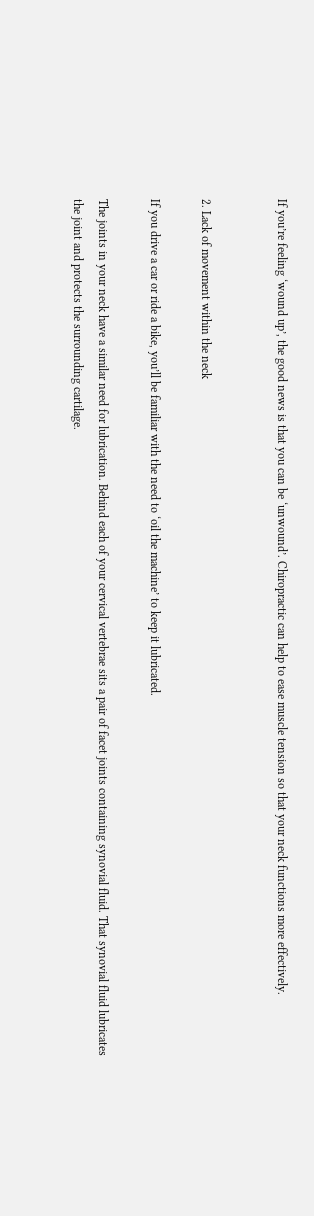If you’re feeling ‘wound up’, the good news is that you can be ‘unwound’. Chiropractic can help to ease muscle tension so that your neck functions more effectively.


2. Lack of movement within the neck

If you drive a car or ride a bike, you’ll be familiar with the need to ‘oil the machine’ to keep it lubricated.

The joints in your neck have a similar need for lubrication. Behind each of your cervical vertebrae sits a pair of facet joints containing synovial fluid. That synovial fluid lubricates the joint and protects the surrounding cartilage.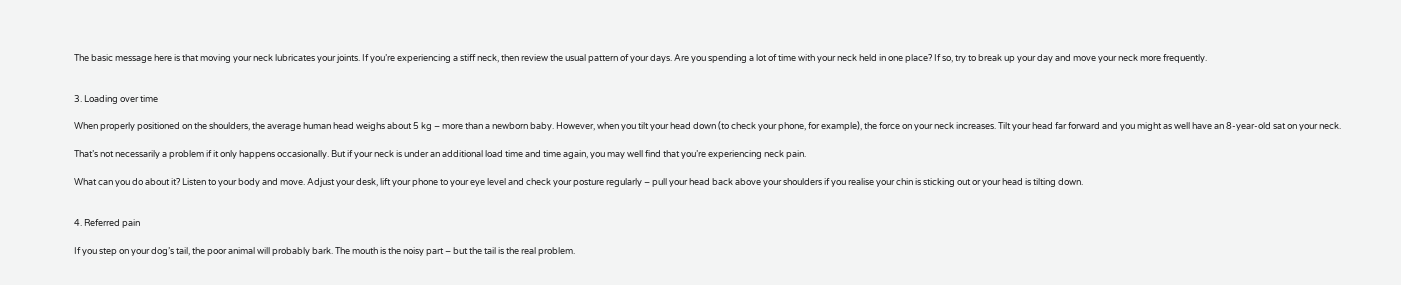The basic message here is that moving your neck lubricates your joints. If you’re experiencing a stiff neck, then review the usual pattern of your days. Are you spending a lot of time with your neck held in one place? If so, try to break up your day and move your neck more frequently.


3. Loading over time

When properly positioned on the shoulders, the average human head weighs about 5 kg – more than a newborn baby. However, when you tilt your head down (to check your phone, for example), the force on your neck increases. Tilt your head far forward and you might as well have an 8-year-old sat on your neck.

That’s not necessarily a problem if it only happens occasionally. But if your neck is under an additional load time and time again, you may well find that you’re experiencing neck pain.

What can you do about it? Listen to your body and move. Adjust your desk, lift your phone to your eye level and check your posture regularly – pull your head back above your shoulders if you realise your chin is sticking out or your head is tilting down.


4. Referred pain

If you step on your dog’s tail, the poor animal will probably bark. The mouth is the noisy part – but the tail is the real problem.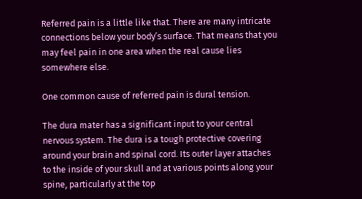Referred pain is a little like that. There are many intricate connections below your body’s surface. That means that you may feel pain in one area when the real cause lies somewhere else.

One common cause of referred pain is dural tension.

The dura mater has a significant input to your central nervous system. The dura is a tough protective covering around your brain and spinal cord. Its outer layer attaches to the inside of your skull and at various points along your spine, particularly at the top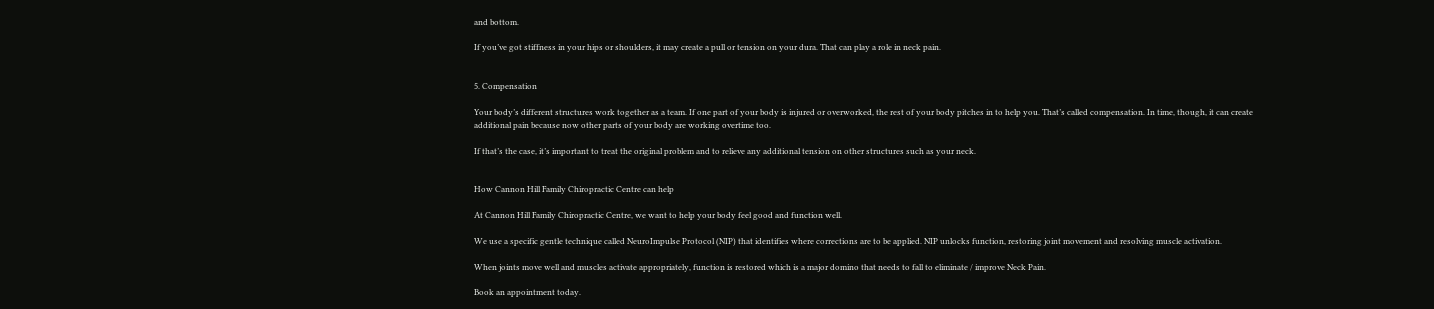and bottom.

If you’ve got stiffness in your hips or shoulders, it may create a pull or tension on your dura. That can play a role in neck pain.


5. Compensation

Your body’s different structures work together as a team. If one part of your body is injured or overworked, the rest of your body pitches in to help you. That’s called compensation. In time, though, it can create additional pain because now other parts of your body are working overtime too.

If that’s the case, it’s important to treat the original problem and to relieve any additional tension on other structures such as your neck.


How Cannon Hill Family Chiropractic Centre can help

At Cannon Hill Family Chiropractic Centre, we want to help your body feel good and function well.

We use a specific gentle technique called NeuroImpulse Protocol (NIP) that identifies where corrections are to be applied. NIP unlocks function, restoring joint movement and resolving muscle activation.

When joints move well and muscles activate appropriately, function is restored which is a major domino that needs to fall to eliminate / improve Neck Pain.

Book an appointment today.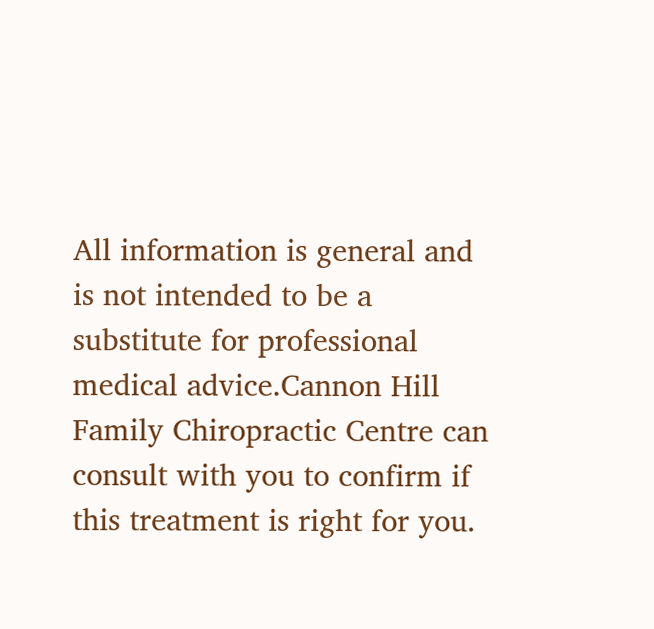All information is general and is not intended to be a substitute for professional medical advice.Cannon Hill Family Chiropractic Centre can consult with you to confirm if this treatment is right for you.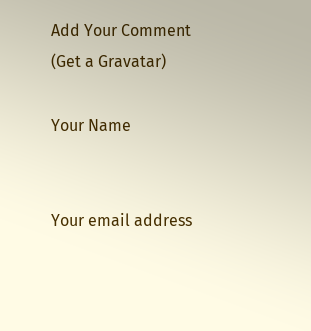Add Your Comment (Get a Gravatar)

Your Name


Your email address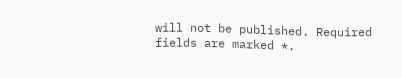will not be published. Required fields are marked *.